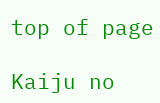top of page

Kaiju no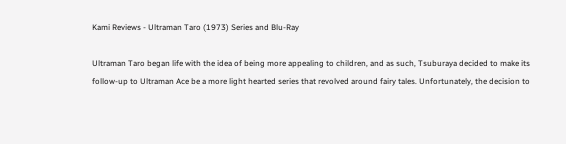Kami Reviews - Ultraman Taro (1973) Series and Blu-Ray

Ultraman Taro began life with the idea of being more appealing to children, and as such, Tsuburaya decided to make its follow-up to Ultraman Ace be a more light hearted series that revolved around fairy tales. Unfortunately, the decision to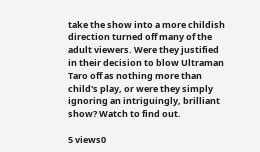take the show into a more childish direction turned off many of the adult viewers. Were they justified in their decision to blow Ultraman Taro off as nothing more than child's play, or were they simply ignoring an intriguingly, brilliant show? Watch to find out.

5 views0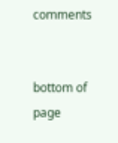comments


bottom of page